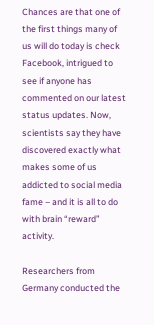Chances are that one of the first things many of us will do today is check Facebook, intrigued to see if anyone has commented on our latest status updates. Now, scientists say they have discovered exactly what makes some of us addicted to social media fame – and it is all to do with brain “reward” activity.

Researchers from Germany conducted the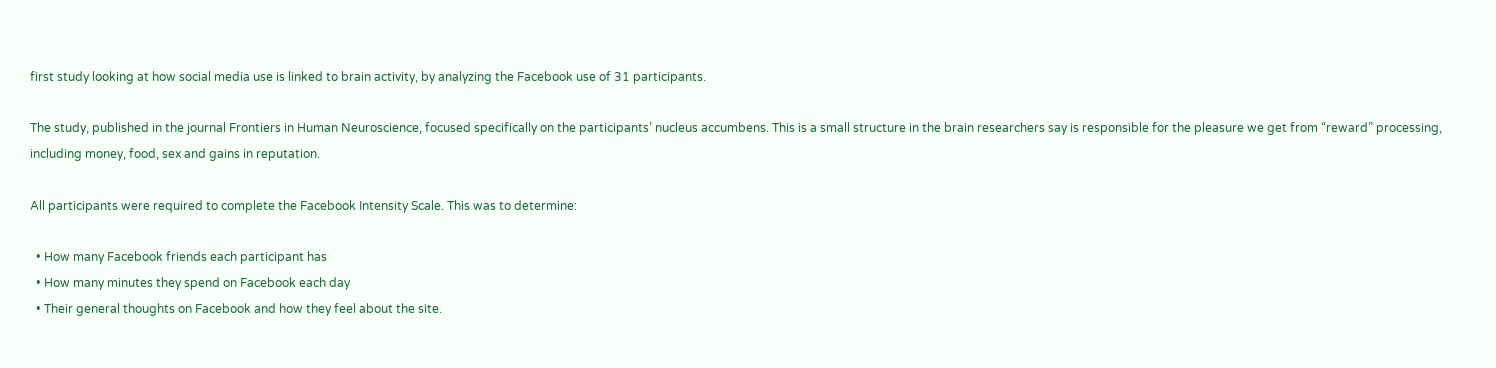first study looking at how social media use is linked to brain activity, by analyzing the Facebook use of 31 participants.

The study, published in the journal Frontiers in Human Neuroscience, focused specifically on the participants’ nucleus accumbens. This is a small structure in the brain researchers say is responsible for the pleasure we get from “reward” processing, including money, food, sex and gains in reputation.

All participants were required to complete the Facebook Intensity Scale. This was to determine:

  • How many Facebook friends each participant has
  • How many minutes they spend on Facebook each day
  • Their general thoughts on Facebook and how they feel about the site.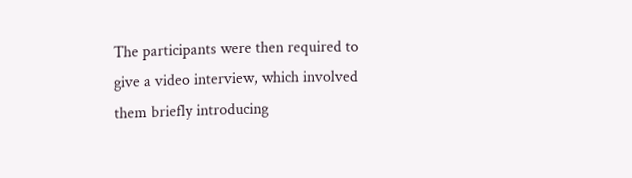The participants were then required to give a video interview, which involved them briefly introducing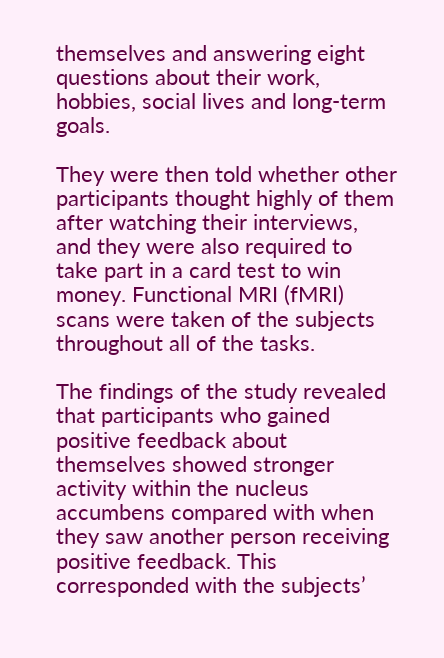themselves and answering eight questions about their work, hobbies, social lives and long-term goals.

They were then told whether other participants thought highly of them after watching their interviews, and they were also required to take part in a card test to win money. Functional MRI (fMRI) scans were taken of the subjects throughout all of the tasks.

The findings of the study revealed that participants who gained positive feedback about themselves showed stronger activity within the nucleus accumbens compared with when they saw another person receiving positive feedback. This corresponded with the subjects’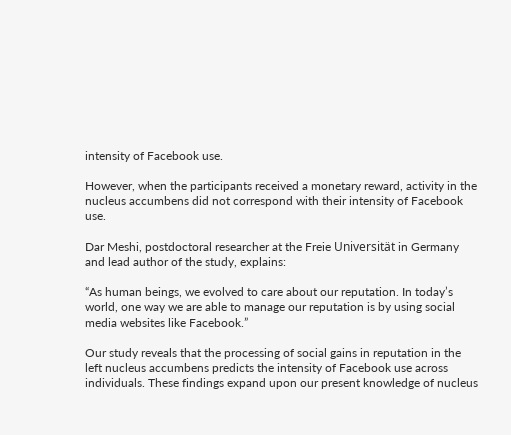intensity of Facebook use.

However, when the participants received a monetary reward, activity in the nucleus accumbens did not correspond with their intensity of Facebook use.

Dar Meshi, postdoctoral researcher at the Freie Universität in Germany and lead author of the study, explains:

“As human beings, we evolved to care about our reputation. In today’s world, one way we are able to manage our reputation is by using social media websites like Facebook.”

Our study reveals that the processing of social gains in reputation in the left nucleus accumbens predicts the intensity of Facebook use across individuals. These findings expand upon our present knowledge of nucleus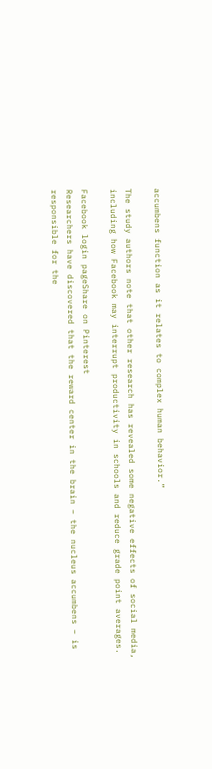accumbens function as it relates to complex human behavior.”

The study authors note that other research has revealed some negative effects of social media, including how Facebook may interrupt productivity in schools and reduce grade point averages.

Facebook login pageShare on Pinterest
Researchers have discovered that the reward center in the brain – the nucleus accumbens – is responsible for the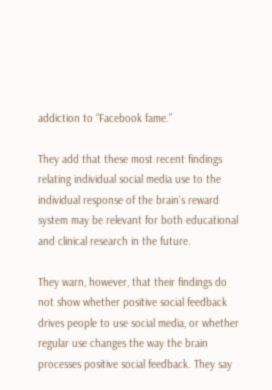addiction to “Facebook fame.”

They add that these most recent findings relating individual social media use to the individual response of the brain’s reward system may be relevant for both educational and clinical research in the future.

They warn, however, that their findings do not show whether positive social feedback drives people to use social media, or whether regular use changes the way the brain processes positive social feedback. They say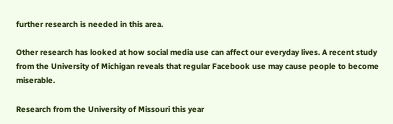further research is needed in this area.

Other research has looked at how social media use can affect our everyday lives. A recent study from the University of Michigan reveals that regular Facebook use may cause people to become miserable.

Research from the University of Missouri this year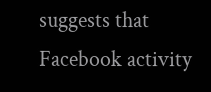suggests that Facebook activity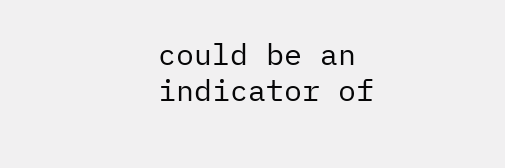could be an indicator of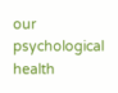our psychological health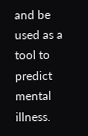and be used as a tool to predict mental illness.